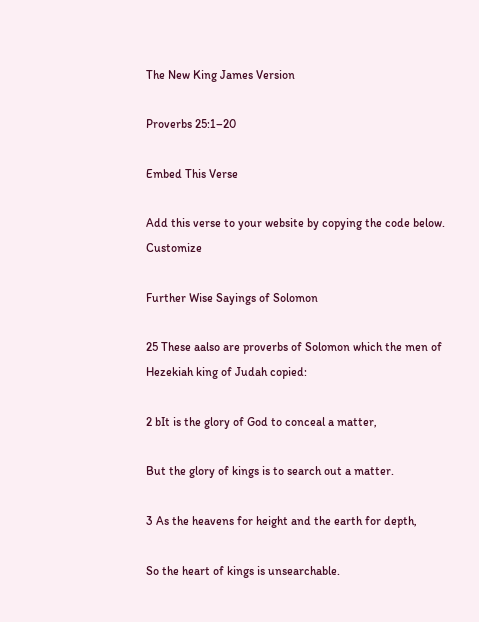The New King James Version

Proverbs 25:1–20

Embed This Verse

Add this verse to your website by copying the code below. Customize

Further Wise Sayings of Solomon

25 These aalso are proverbs of Solomon which the men of Hezekiah king of Judah copied:

2 bIt is the glory of God to conceal a matter,

But the glory of kings is to search out a matter.

3 As the heavens for height and the earth for depth,

So the heart of kings is unsearchable.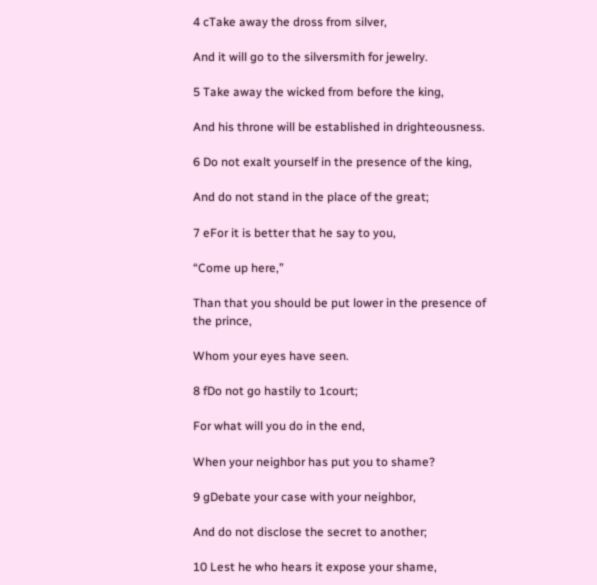4 cTake away the dross from silver,

And it will go to the silversmith for jewelry.

5 Take away the wicked from before the king,

And his throne will be established in drighteousness.

6 Do not exalt yourself in the presence of the king,

And do not stand in the place of the great;

7 eFor it is better that he say to you,

“Come up here,”

Than that you should be put lower in the presence of the prince,

Whom your eyes have seen.

8 fDo not go hastily to 1court;

For what will you do in the end,

When your neighbor has put you to shame?

9 gDebate your case with your neighbor,

And do not disclose the secret to another;

10 Lest he who hears it expose your shame,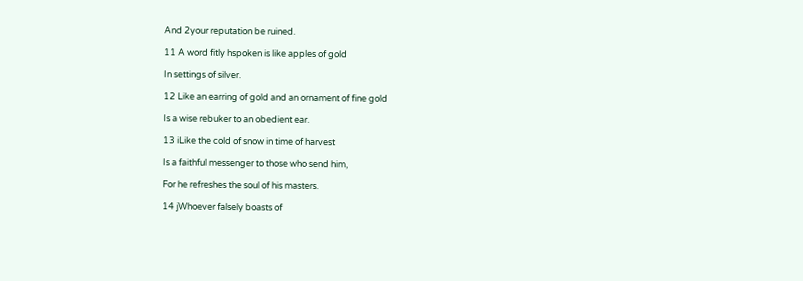And 2your reputation be ruined.

11 A word fitly hspoken is like apples of gold

In settings of silver.

12 Like an earring of gold and an ornament of fine gold

Is a wise rebuker to an obedient ear.

13 iLike the cold of snow in time of harvest

Is a faithful messenger to those who send him,

For he refreshes the soul of his masters.

14 jWhoever falsely boasts of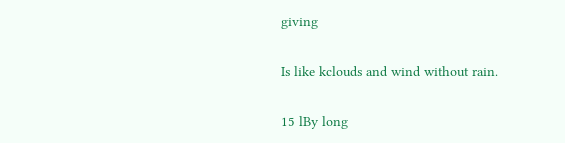giving

Is like kclouds and wind without rain.

15 lBy long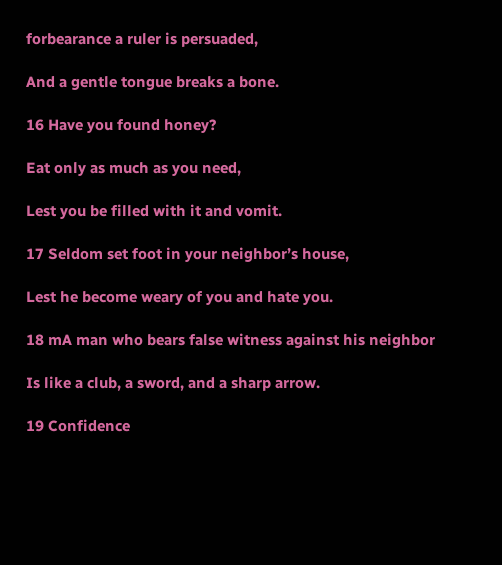forbearance a ruler is persuaded,

And a gentle tongue breaks a bone.

16 Have you found honey?

Eat only as much as you need,

Lest you be filled with it and vomit.

17 Seldom set foot in your neighbor’s house,

Lest he become weary of you and hate you.

18 mA man who bears false witness against his neighbor

Is like a club, a sword, and a sharp arrow.

19 Confidence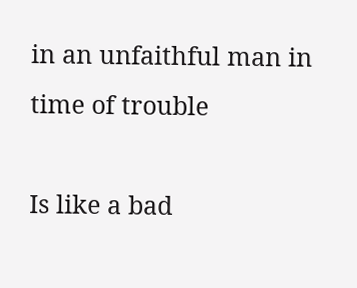in an unfaithful man in time of trouble

Is like a bad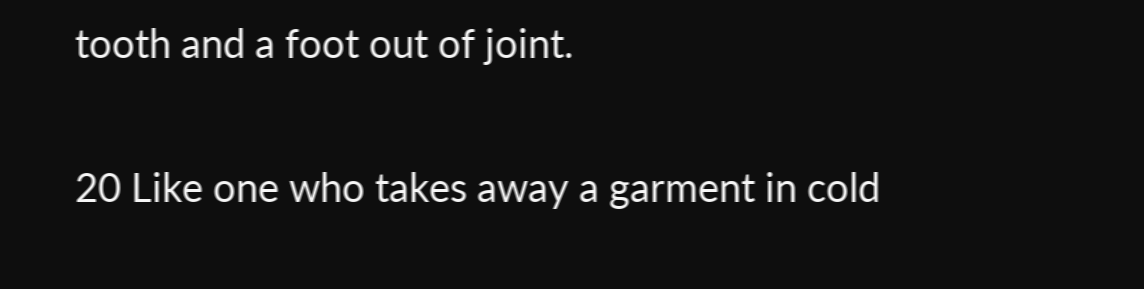tooth and a foot out of joint.

20 Like one who takes away a garment in cold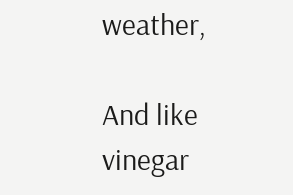weather,

And like vinegar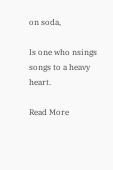on soda,

Is one who nsings songs to a heavy heart.

Read More